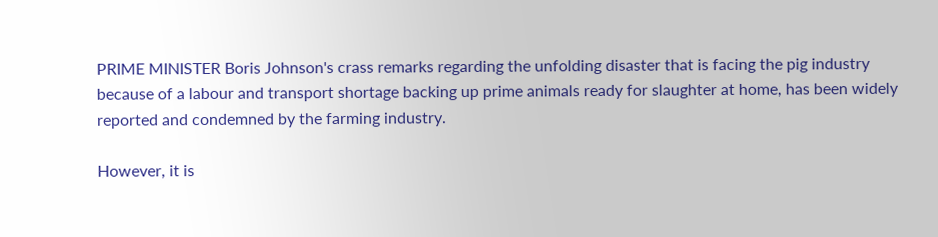PRIME MINISTER Boris Johnson's crass remarks regarding the unfolding disaster that is facing the pig industry because of a labour and transport shortage backing up prime animals ready for slaughter at home, has been widely reported and condemned by the farming industry.

However, it is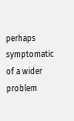perhaps symptomatic of a wider problem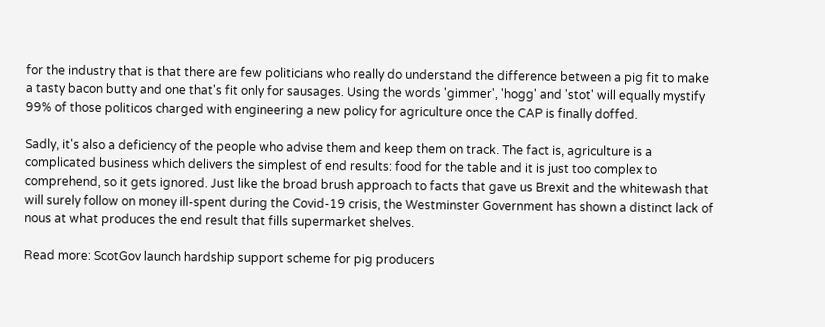for the industry that is that there are few politicians who really do understand the difference between a pig fit to make a tasty bacon butty and one that's fit only for sausages. Using the words 'gimmer', 'hogg' and 'stot' will equally mystify 99% of those politicos charged with engineering a new policy for agriculture once the CAP is finally doffed.

Sadly, it's also a deficiency of the people who advise them and keep them on track. The fact is, agriculture is a complicated business which delivers the simplest of end results: food for the table and it is just too complex to comprehend, so it gets ignored. Just like the broad brush approach to facts that gave us Brexit and the whitewash that will surely follow on money ill-spent during the Covid-19 crisis, the Westminster Government has shown a distinct lack of nous at what produces the end result that fills supermarket shelves.

Read more: ScotGov launch hardship support scheme for pig producers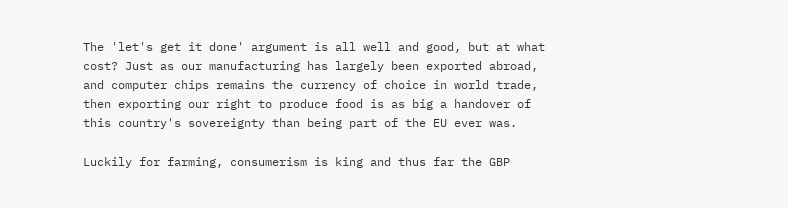The 'let's get it done' argument is all well and good, but at what cost? Just as our manufacturing has largely been exported abroad, and computer chips remains the currency of choice in world trade, then exporting our right to produce food is as big a handover of this country's sovereignty than being part of the EU ever was.

Luckily for farming, consumerism is king and thus far the GBP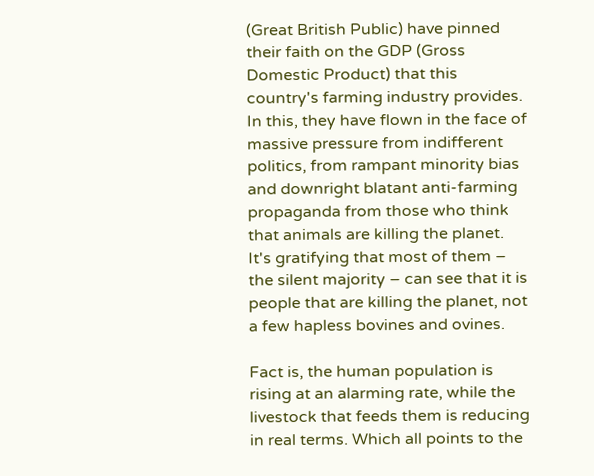(Great British Public) have pinned their faith on the GDP (Gross Domestic Product) that this country's farming industry provides. In this, they have flown in the face of massive pressure from indifferent politics, from rampant minority bias and downright blatant anti-farming propaganda from those who think that animals are killing the planet. It's gratifying that most of them – the silent majority – can see that it is people that are killing the planet, not a few hapless bovines and ovines.

Fact is, the human population is rising at an alarming rate, while the livestock that feeds them is reducing in real terms. Which all points to the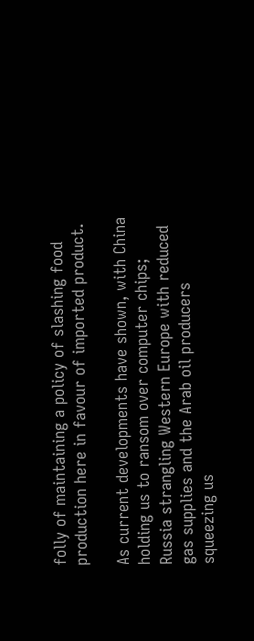folly of maintaining a policy of slashing food production here in favour of imported product.

As current developments have shown, with China holding us to ransom over computer chips; Russia strangling Western Europe with reduced gas supplies and the Arab oil producers squeezing us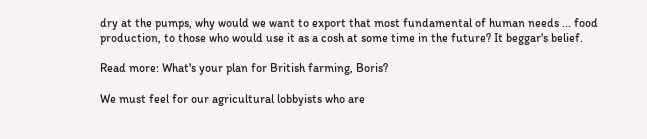dry at the pumps, why would we want to export that most fundamental of human needs ... food production, to those who would use it as a cosh at some time in the future? It beggar's belief.

Read more: What's your plan for British farming, Boris?

We must feel for our agricultural lobbyists who are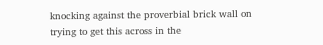knocking against the proverbial brick wall on trying to get this across in the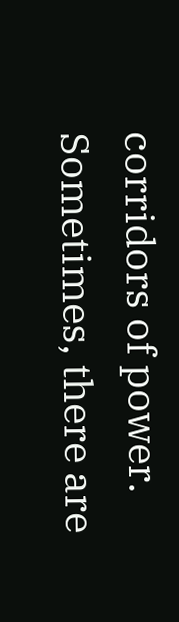corridors of power. Sometimes, there are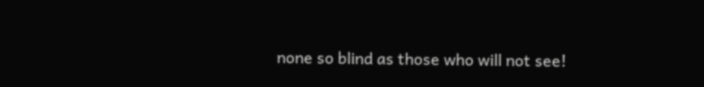none so blind as those who will not see!